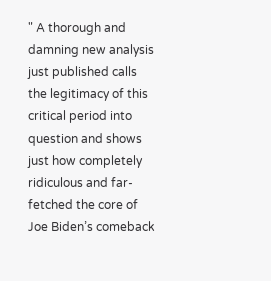" A thorough and damning new analysis just published calls the legitimacy of this critical period into question and shows just how completely ridiculous and far-fetched the core of Joe Biden’s comeback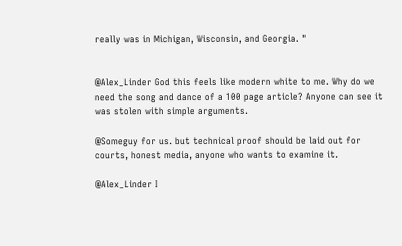really was in Michigan, Wisconsin, and Georgia. "


@Alex_Linder God this feels like modern white to me. Why do we need the song and dance of a 100 page article? Anyone can see it was stolen with simple arguments.

@Someguy for us. but technical proof should be laid out for courts, honest media, anyone who wants to examine it.

@Alex_Linder I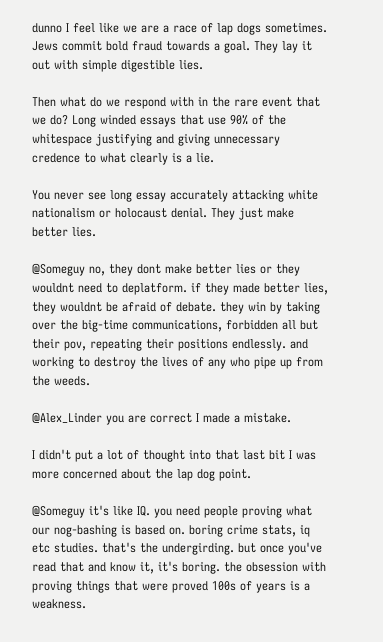dunno I feel like we are a race of lap dogs sometimes. Jews commit bold fraud towards a goal. They lay it out with simple digestible lies.

Then what do we respond with in the rare event that we do? Long winded essays that use 90% of the whitespace justifying and giving unnecessary credence to what clearly is a lie.

You never see long essay accurately attacking white nationalism or holocaust denial. They just make better lies.

@Someguy no, they dont make better lies or they wouldnt need to deplatform. if they made better lies, they wouldnt be afraid of debate. they win by taking over the big-time communications, forbidden all but their pov, repeating their positions endlessly. and working to destroy the lives of any who pipe up from the weeds.

@Alex_Linder you are correct I made a mistake.

I didn't put a lot of thought into that last bit I was more concerned about the lap dog point.

@Someguy it's like IQ. you need people proving what our nog-bashing is based on. boring crime stats, iq etc studies. that's the undergirding. but once you've read that and know it, it's boring. the obsession with proving things that were proved 100s of years is a weakness.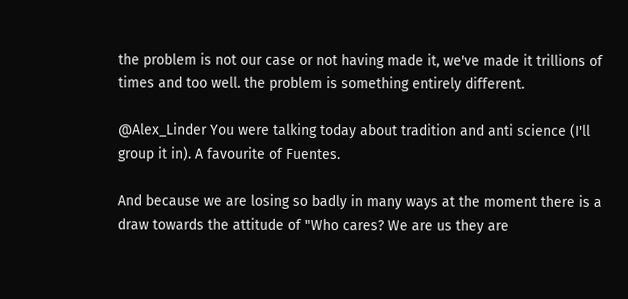the problem is not our case or not having made it, we've made it trillions of times and too well. the problem is something entirely different.

@Alex_Linder You were talking today about tradition and anti science (I'll group it in). A favourite of Fuentes.

And because we are losing so badly in many ways at the moment there is a draw towards the attitude of "Who cares? We are us they are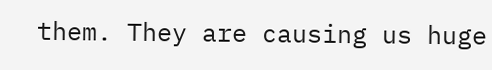them. They are causing us huge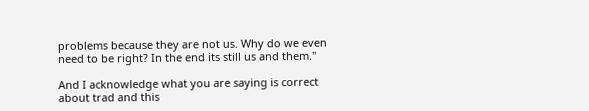problems because they are not us. Why do we even need to be right? In the end its still us and them."

And I acknowledge what you are saying is correct about trad and this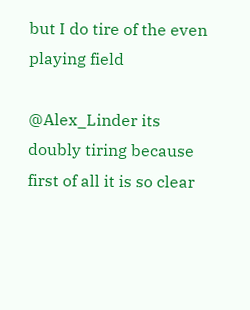but I do tire of the even playing field

@Alex_Linder its doubly tiring because first of all it is so clear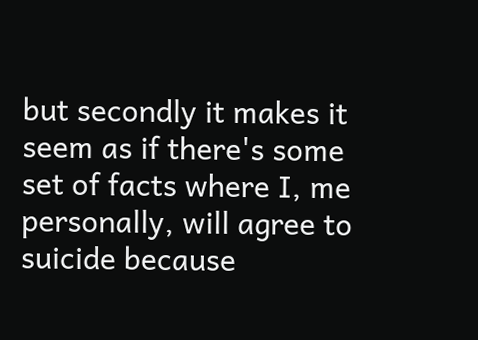but secondly it makes it seem as if there's some set of facts where I, me personally, will agree to suicide because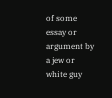of some essay or argument by a jew or white guy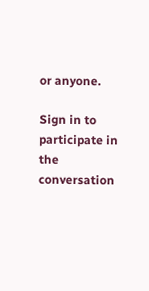or anyone.

Sign in to participate in the conversation